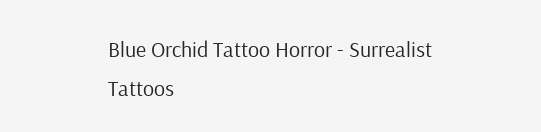Blue Orchid Tattoo Horror - Surrealist Tattoos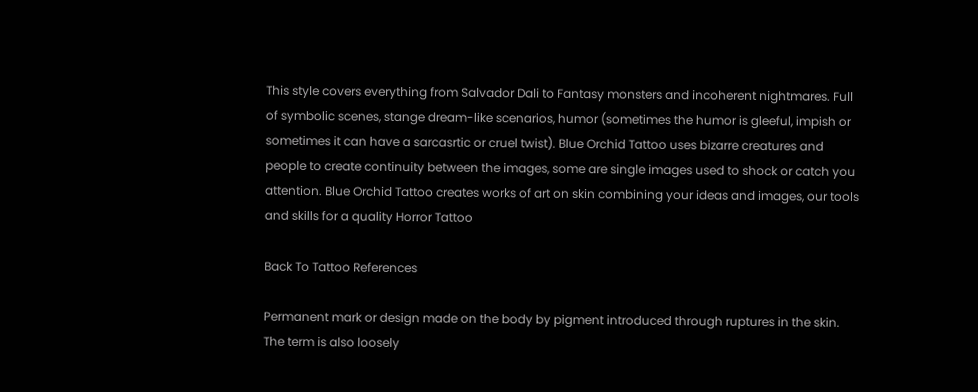This style covers everything from Salvador Dali to Fantasy monsters and incoherent nightmares. Full of symbolic scenes, stange dream-like scenarios, humor (sometimes the humor is gleeful, impish or sometimes it can have a sarcasrtic or cruel twist). Blue Orchid Tattoo uses bizarre creatures and people to create continuity between the images, some are single images used to shock or catch you attention. Blue Orchid Tattoo creates works of art on skin combining your ideas and images, our tools and skills for a quality Horror Tattoo

Back To Tattoo References

Permanent mark or design made on the body by pigment introduced through ruptures in the skin. The term is also loosely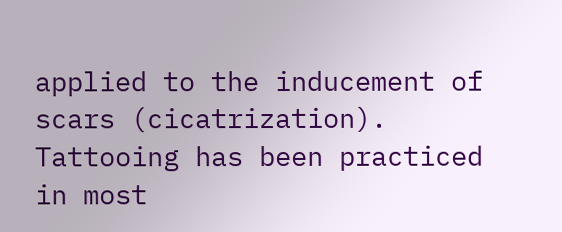applied to the inducement of scars (cicatrization). Tattooing has been practiced in most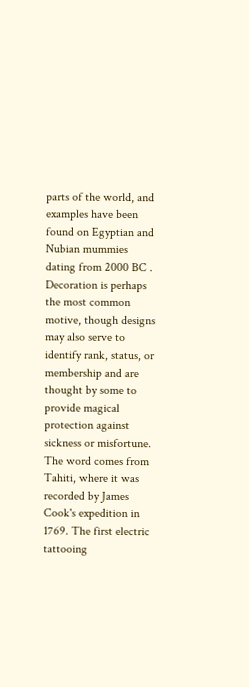parts of the world, and examples have been found on Egyptian and Nubian mummies dating from 2000 BC . Decoration is perhaps the most common motive, though designs may also serve to identify rank, status, or membership and are thought by some to provide magical protection against sickness or misfortune. The word comes from Tahiti, where it was recorded by James Cook's expedition in 1769. The first electric tattooing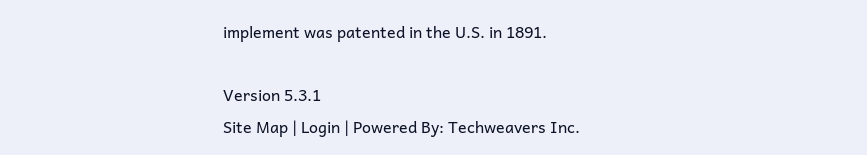implement was patented in the U.S. in 1891.

Version 5.3.1
Site Map | Login | Powered By: Techweavers Inc.